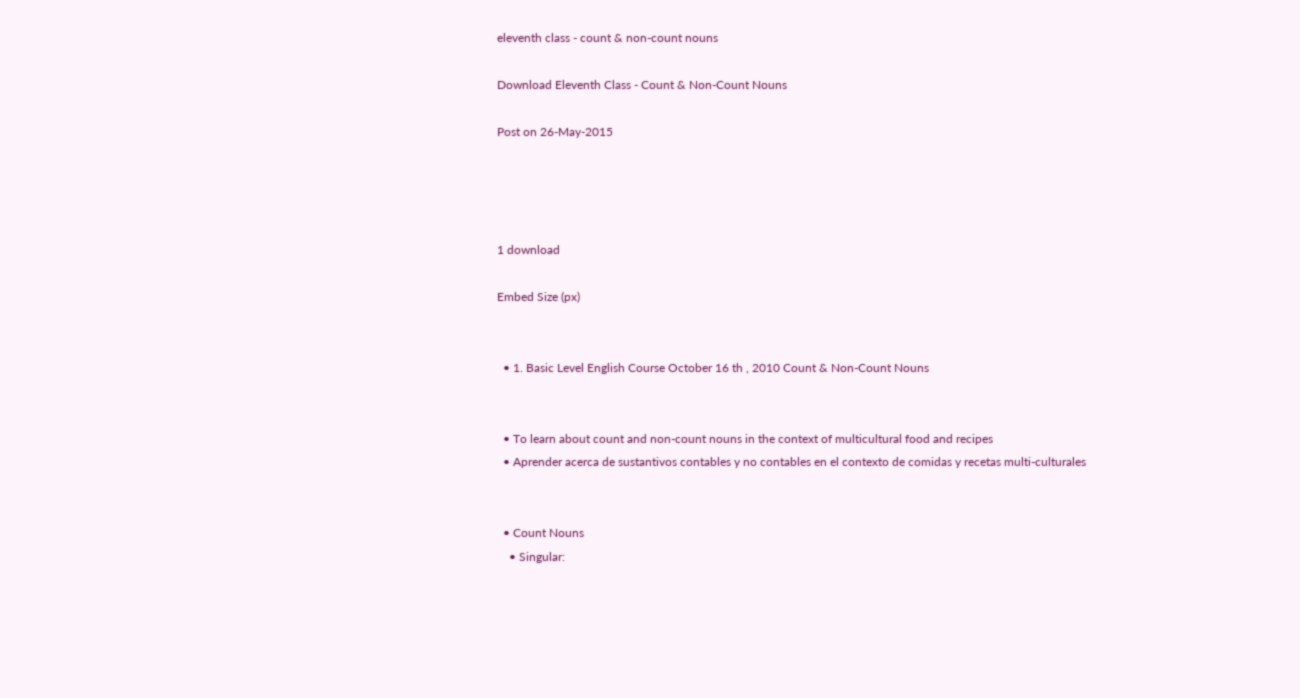eleventh class - count & non-count nouns

Download Eleventh Class - Count & Non-Count Nouns

Post on 26-May-2015




1 download

Embed Size (px)


  • 1. Basic Level English Course October 16 th , 2010 Count & Non-Count Nouns


  • To learn about count and non-count nouns in the context of multicultural food and recipes
  • Aprender acerca de sustantivos contables y no contables en el contexto de comidas y recetas multi-culturales


  • Count Nouns
    • Singular: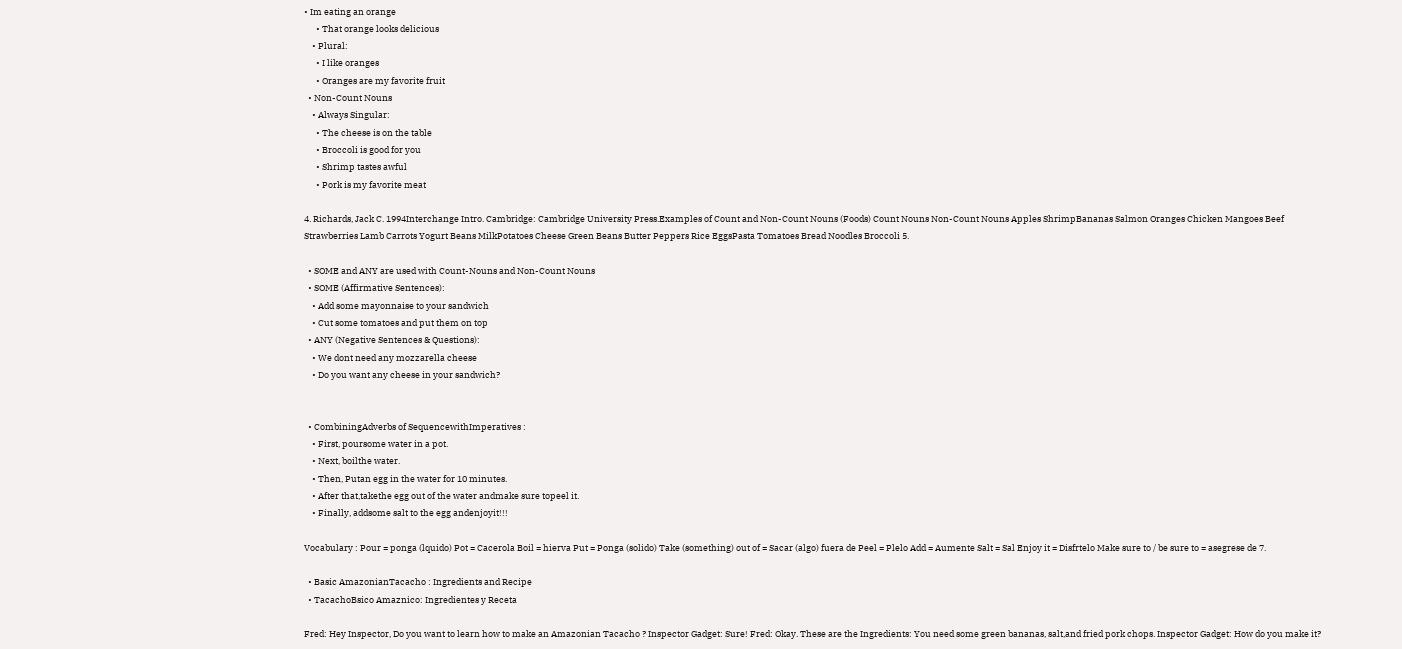• Im eating an orange
      • That orange looks delicious
    • Plural:
      • I like oranges
      • Oranges are my favorite fruit
  • Non-Count Nouns
    • Always Singular:
      • The cheese is on the table
      • Broccoli is good for you
      • Shrimp tastes awful
      • Pork is my favorite meat

4. Richards, Jack C. 1994Interchange Intro. Cambridge: Cambridge University Press.Examples of Count and Non-Count Nouns (Foods) Count Nouns Non-Count Nouns Apples ShrimpBananas Salmon Oranges Chicken Mangoes Beef Strawberries Lamb Carrots Yogurt Beans MilkPotatoes Cheese Green Beans Butter Peppers Rice EggsPasta Tomatoes Bread Noodles Broccoli 5.

  • SOME and ANY are used with Count-Nouns and Non-Count Nouns
  • SOME (Affirmative Sentences):
    • Add some mayonnaise to your sandwich
    • Cut some tomatoes and put them on top
  • ANY (Negative Sentences & Questions):
    • We dont need any mozzarella cheese
    • Do you want any cheese in your sandwich?


  • CombiningAdverbs of SequencewithImperatives :
    • First, poursome water in a pot.
    • Next, boilthe water.
    • Then, Putan egg in the water for 10 minutes.
    • After that,takethe egg out of the water andmake sure topeel it.
    • Finally, addsome salt to the egg andenjoyit!!!

Vocabulary : Pour = ponga (lquido) Pot = Cacerola Boil = hierva Put = Ponga (solido) Take (something) out of = Sacar (algo) fuera de Peel = Plelo Add = Aumente Salt = Sal Enjoy it = Disfrtelo Make sure to / be sure to = asegrese de 7.

  • Basic AmazonianTacacho : Ingredients and Recipe
  • TacachoBsico Amaznico: Ingredientes y Receta

Fred: Hey Inspector, Do you want to learn how to make an Amazonian Tacacho ? Inspector Gadget: Sure! Fred: Okay. These are the Ingredients: You need some green bananas, salt,and fried pork chops. Inspector Gadget: How do you make it?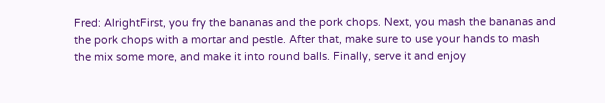Fred: AlrightFirst, you fry the bananas and the pork chops. Next, you mash the bananas and the pork chops with a mortar and pestle. After that, make sure to use your hands to mash the mix some more, and make it into round balls. Finally, serve it and enjoy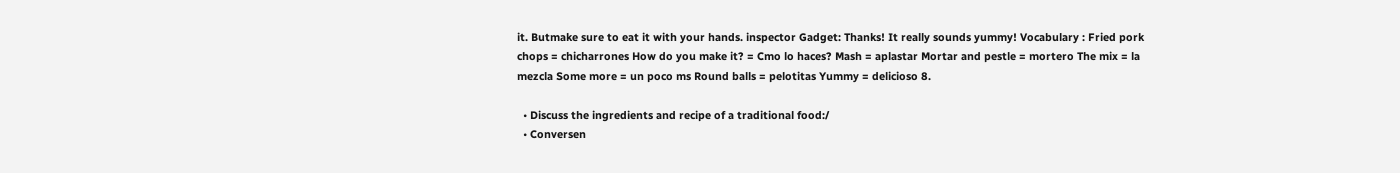it. Butmake sure to eat it with your hands. inspector Gadget: Thanks! It really sounds yummy! Vocabulary : Fried pork chops = chicharrones How do you make it? = Cmo lo haces? Mash = aplastar Mortar and pestle = mortero The mix = la mezcla Some more = un poco ms Round balls = pelotitas Yummy = delicioso 8.

  • Discuss the ingredients and recipe of a traditional food:/
  • Conversen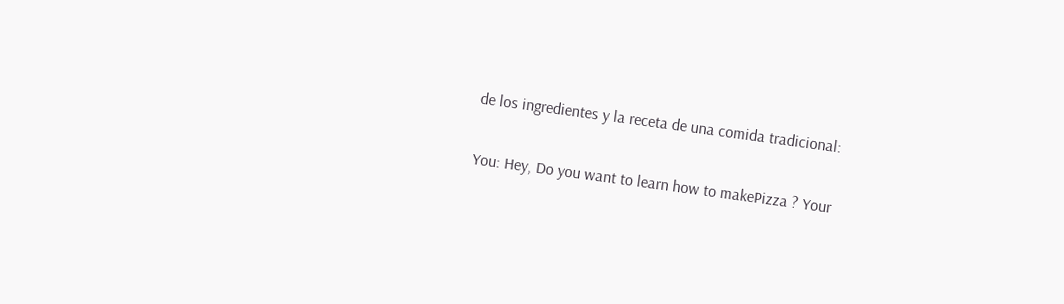de los ingredientes y la receta de una comida tradicional:

You: Hey, Do you want to learn how to makePizza ? Your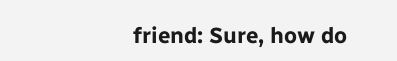friend: Sure, how do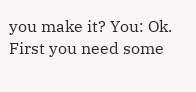you make it? You: Ok. First you need some